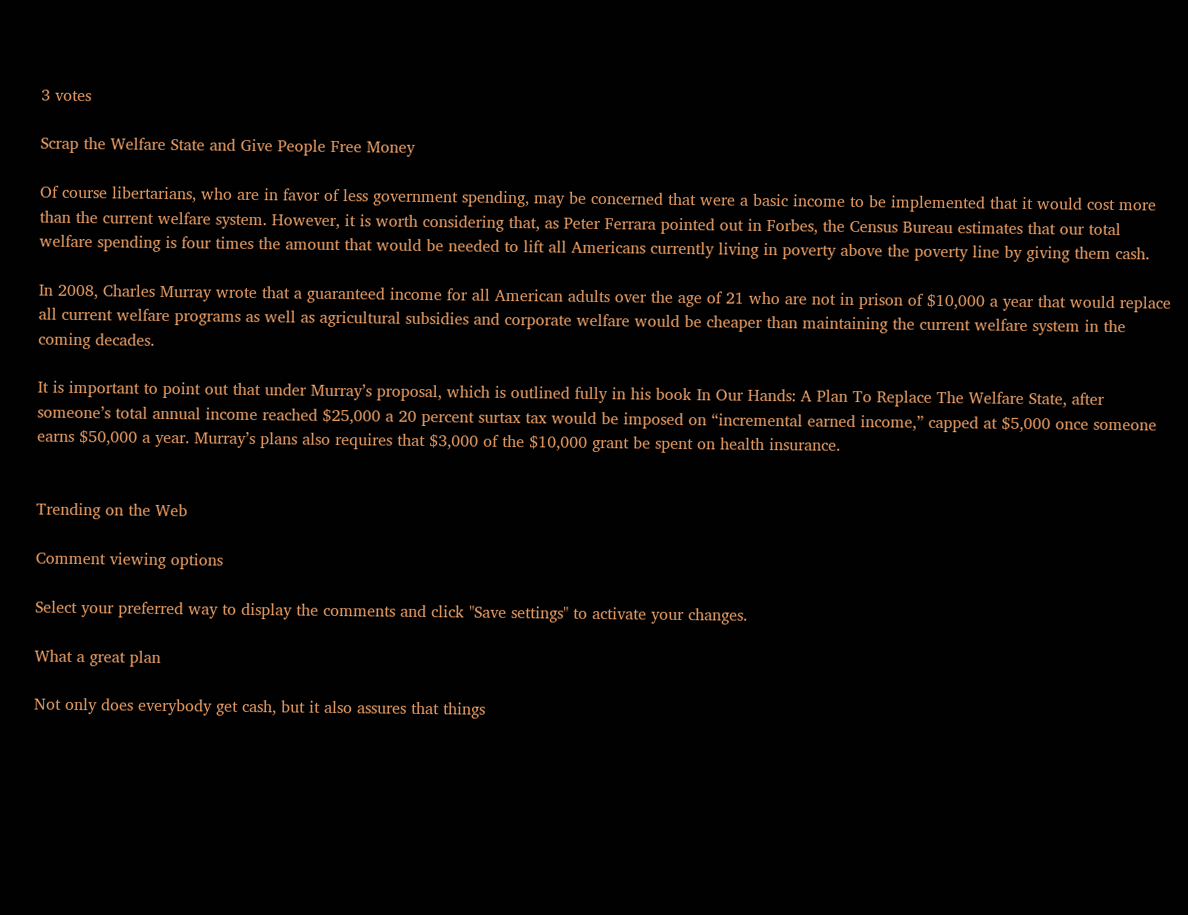3 votes

Scrap the Welfare State and Give People Free Money

Of course libertarians, who are in favor of less government spending, may be concerned that were a basic income to be implemented that it would cost more than the current welfare system. However, it is worth considering that, as Peter Ferrara pointed out in Forbes, the Census Bureau estimates that our total welfare spending is four times the amount that would be needed to lift all Americans currently living in poverty above the poverty line by giving them cash.

In 2008, Charles Murray wrote that a guaranteed income for all American adults over the age of 21 who are not in prison of $10,000 a year that would replace all current welfare programs as well as agricultural subsidies and corporate welfare would be cheaper than maintaining the current welfare system in the coming decades.

It is important to point out that under Murray’s proposal, which is outlined fully in his book In Our Hands: A Plan To Replace The Welfare State, after someone’s total annual income reached $25,000 a 20 percent surtax tax would be imposed on “incremental earned income,” capped at $5,000 once someone earns $50,000 a year. Murray’s plans also requires that $3,000 of the $10,000 grant be spent on health insurance.


Trending on the Web

Comment viewing options

Select your preferred way to display the comments and click "Save settings" to activate your changes.

What a great plan

Not only does everybody get cash, but it also assures that things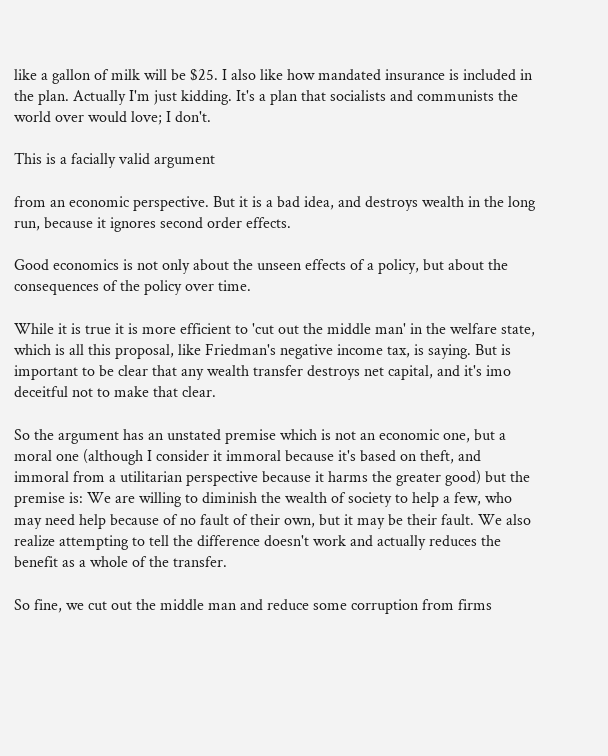like a gallon of milk will be $25. I also like how mandated insurance is included in the plan. Actually I'm just kidding. It's a plan that socialists and communists the world over would love; I don't.

This is a facially valid argument

from an economic perspective. But it is a bad idea, and destroys wealth in the long run, because it ignores second order effects.

Good economics is not only about the unseen effects of a policy, but about the consequences of the policy over time.

While it is true it is more efficient to 'cut out the middle man' in the welfare state, which is all this proposal, like Friedman's negative income tax, is saying. But is important to be clear that any wealth transfer destroys net capital, and it's imo deceitful not to make that clear.

So the argument has an unstated premise which is not an economic one, but a moral one (although I consider it immoral because it's based on theft, and immoral from a utilitarian perspective because it harms the greater good) but the premise is: We are willing to diminish the wealth of society to help a few, who may need help because of no fault of their own, but it may be their fault. We also realize attempting to tell the difference doesn't work and actually reduces the benefit as a whole of the transfer.

So fine, we cut out the middle man and reduce some corruption from firms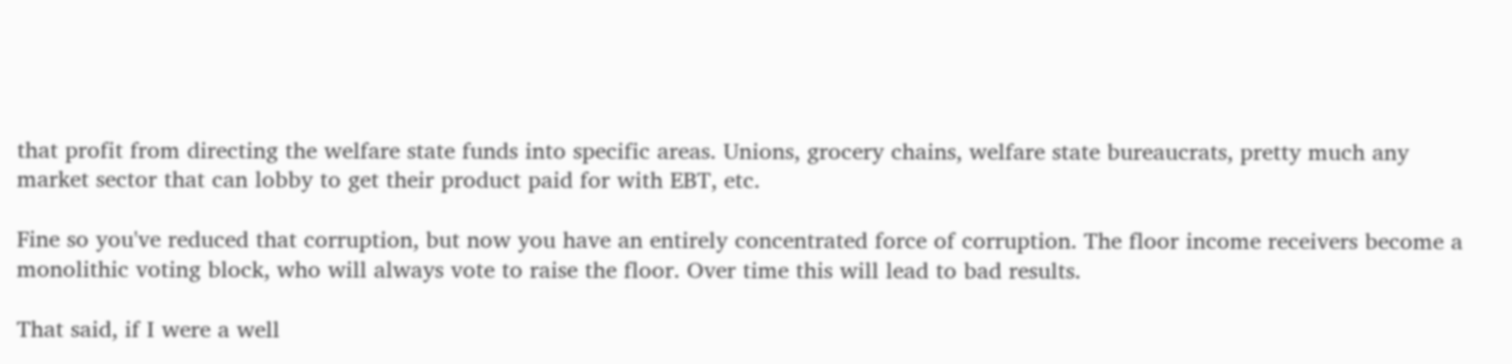that profit from directing the welfare state funds into specific areas. Unions, grocery chains, welfare state bureaucrats, pretty much any market sector that can lobby to get their product paid for with EBT, etc.

Fine so you've reduced that corruption, but now you have an entirely concentrated force of corruption. The floor income receivers become a monolithic voting block, who will always vote to raise the floor. Over time this will lead to bad results.

That said, if I were a well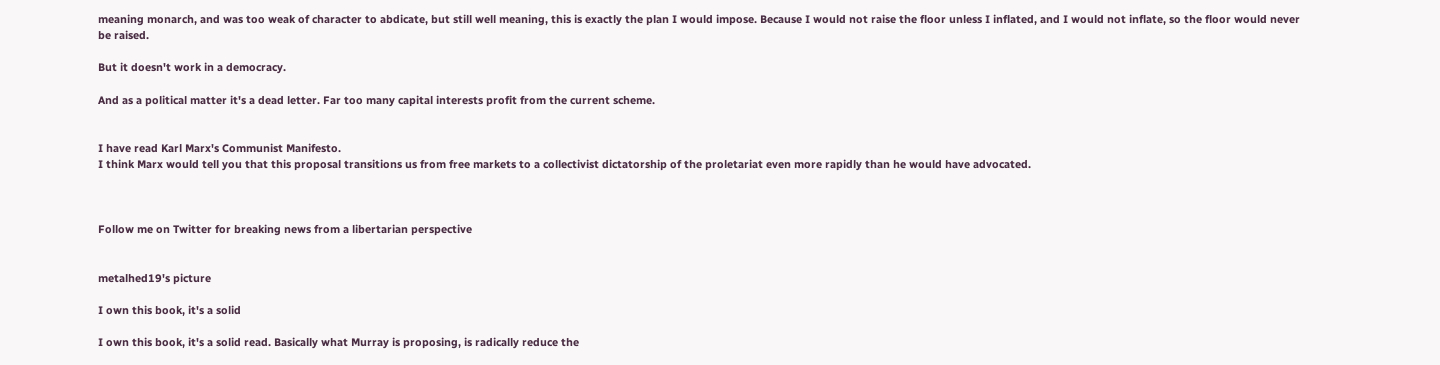meaning monarch, and was too weak of character to abdicate, but still well meaning, this is exactly the plan I would impose. Because I would not raise the floor unless I inflated, and I would not inflate, so the floor would never be raised.

But it doesn't work in a democracy.

And as a political matter it's a dead letter. Far too many capital interests profit from the current scheme.


I have read Karl Marx's Communist Manifesto.
I think Marx would tell you that this proposal transitions us from free markets to a collectivist dictatorship of the proletariat even more rapidly than he would have advocated.



Follow me on Twitter for breaking news from a libertarian perspective


metalhed19's picture

I own this book, it's a solid

I own this book, it's a solid read. Basically what Murray is proposing, is radically reduce the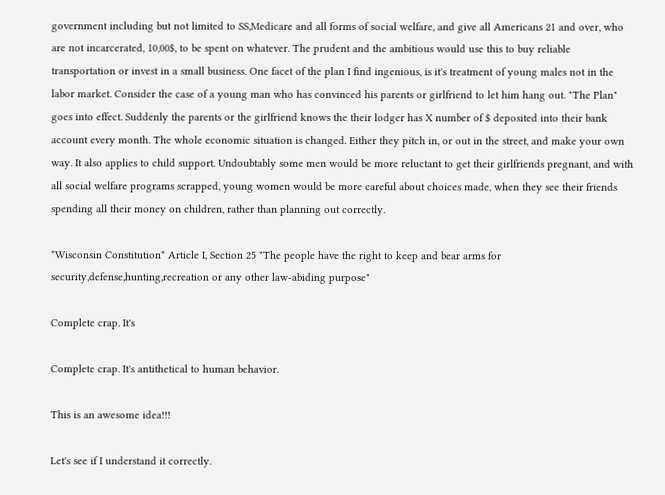government including but not limited to SS,Medicare and all forms of social welfare, and give all Americans 21 and over, who are not incarcerated, 10,00$, to be spent on whatever. The prudent and the ambitious would use this to buy reliable transportation or invest in a small business. One facet of the plan I find ingenious, is it's treatment of young males not in the labor market. Consider the case of a young man who has convinced his parents or girlfriend to let him hang out. "The Plan" goes into effect. Suddenly the parents or the girlfriend knows the their lodger has X number of $ deposited into their bank account every month. The whole economic situation is changed. Either they pitch in, or out in the street, and make your own way. It also applies to child support. Undoubtably some men would be more reluctant to get their girlfriends pregnant, and with all social welfare programs scrapped, young women would be more careful about choices made, when they see their friends spending all their money on children, rather than planning out correctly.

*Wisconsin Constitution* Article I, Section 25 "The people have the right to keep and bear arms for security,defense,hunting,recreation or any other law-abiding purpose"

Complete crap. It's

Complete crap. It's antithetical to human behavior.

This is an awesome idea!!!

Let's see if I understand it correctly.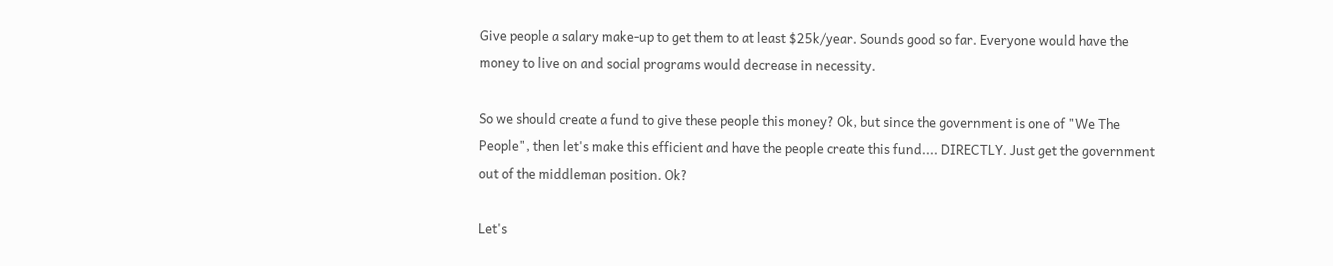Give people a salary make-up to get them to at least $25k/year. Sounds good so far. Everyone would have the money to live on and social programs would decrease in necessity.

So we should create a fund to give these people this money? Ok, but since the government is one of "We The People", then let's make this efficient and have the people create this fund.... DIRECTLY. Just get the government out of the middleman position. Ok?

Let's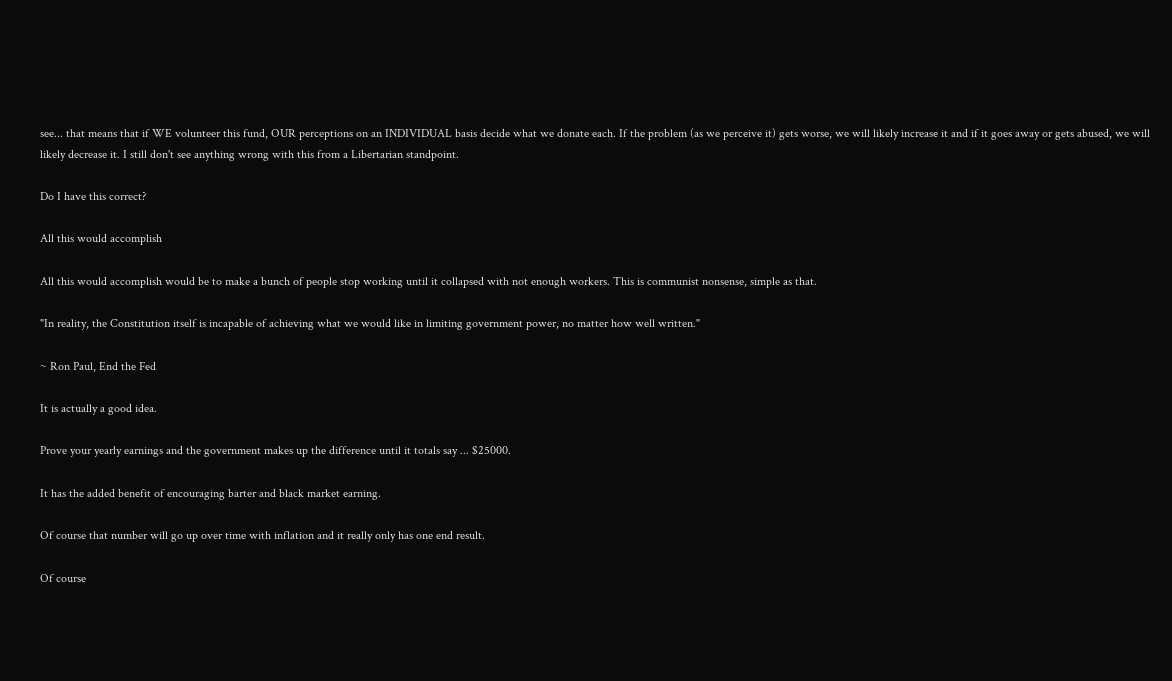see... that means that if WE volunteer this fund, OUR perceptions on an INDIVIDUAL basis decide what we donate each. If the problem (as we perceive it) gets worse, we will likely increase it and if it goes away or gets abused, we will likely decrease it. I still don't see anything wrong with this from a Libertarian standpoint.

Do I have this correct?

All this would accomplish

All this would accomplish would be to make a bunch of people stop working until it collapsed with not enough workers. This is communist nonsense, simple as that.

"In reality, the Constitution itself is incapable of achieving what we would like in limiting government power, no matter how well written."

~ Ron Paul, End the Fed

It is actually a good idea.

Prove your yearly earnings and the government makes up the difference until it totals say ... $25000.

It has the added benefit of encouraging barter and black market earning.

Of course that number will go up over time with inflation and it really only has one end result.

Of course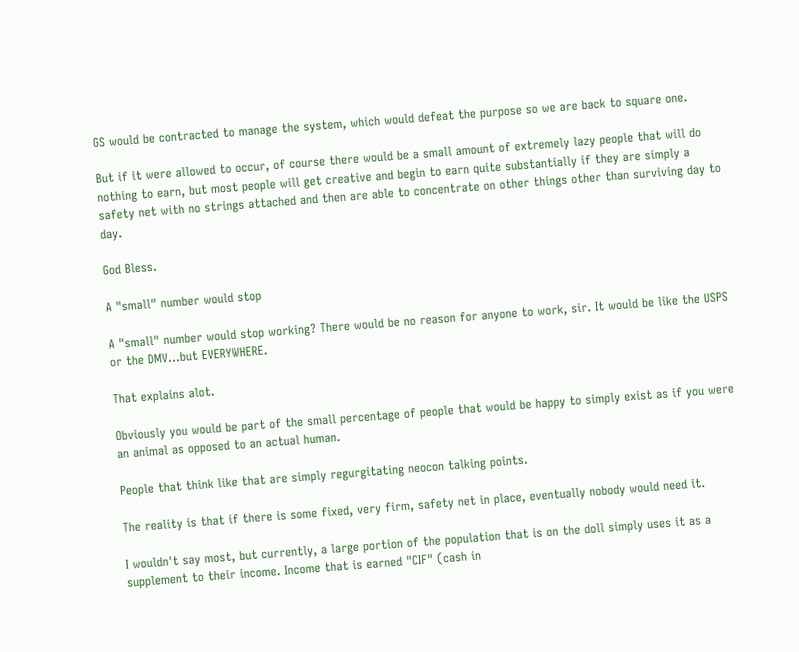GS would be contracted to manage the system, which would defeat the purpose so we are back to square one.

But if it were allowed to occur, of course there would be a small amount of extremely lazy people that will do nothing to earn, but most people will get creative and begin to earn quite substantially if they are simply a safety net with no strings attached and then are able to concentrate on other things other than surviving day to day.

God Bless.

A "small" number would stop

A "small" number would stop working? There would be no reason for anyone to work, sir. It would be like the USPS or the DMV...but EVERYWHERE.

That explains alot.

Obviously you would be part of the small percentage of people that would be happy to simply exist as if you were an animal as opposed to an actual human.

People that think like that are simply regurgitating neocon talking points.

The reality is that if there is some fixed, very firm, safety net in place, eventually nobody would need it.

I wouldn't say most, but currently, a large portion of the population that is on the doll simply uses it as a supplement to their income. Income that is earned "CIF" (cash in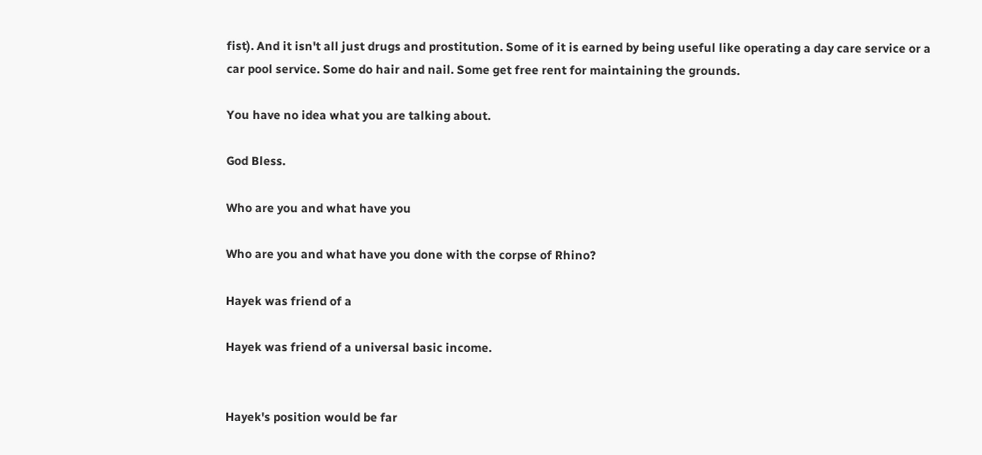fist). And it isn't all just drugs and prostitution. Some of it is earned by being useful like operating a day care service or a car pool service. Some do hair and nail. Some get free rent for maintaining the grounds.

You have no idea what you are talking about.

God Bless.

Who are you and what have you

Who are you and what have you done with the corpse of Rhino?

Hayek was friend of a

Hayek was friend of a universal basic income.


Hayek's position would be far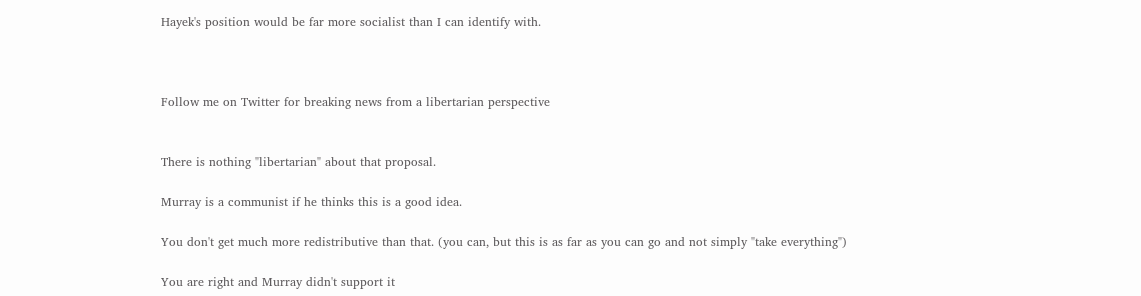Hayek's position would be far more socialist than I can identify with.



Follow me on Twitter for breaking news from a libertarian perspective


There is nothing "libertarian" about that proposal.

Murray is a communist if he thinks this is a good idea.

You don't get much more redistributive than that. (you can, but this is as far as you can go and not simply "take everything")

You are right and Murray didn't support it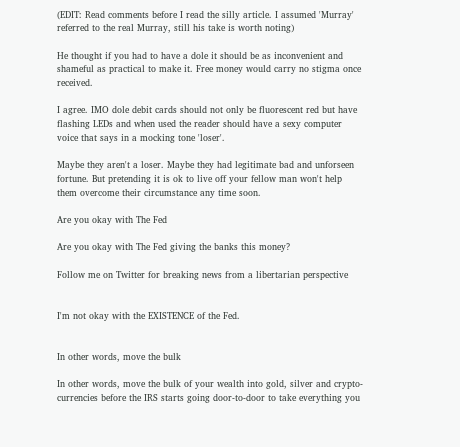(EDIT: Read comments before I read the silly article. I assumed 'Murray' referred to the real Murray, still his take is worth noting)

He thought if you had to have a dole it should be as inconvenient and shameful as practical to make it. Free money would carry no stigma once received.

I agree. IMO dole debit cards should not only be fluorescent red but have flashing LEDs and when used the reader should have a sexy computer voice that says in a mocking tone 'loser'.

Maybe they aren't a loser. Maybe they had legitimate bad and unforseen fortune. But pretending it is ok to live off your fellow man won't help them overcome their circumstance any time soon.

Are you okay with The Fed

Are you okay with The Fed giving the banks this money?

Follow me on Twitter for breaking news from a libertarian perspective


I'm not okay with the EXISTENCE of the Fed.


In other words, move the bulk

In other words, move the bulk of your wealth into gold, silver and crypto-currencies before the IRS starts going door-to-door to take everything you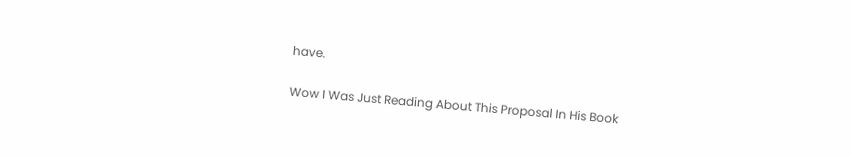have.

Wow I Was Just Reading About This Proposal In His Book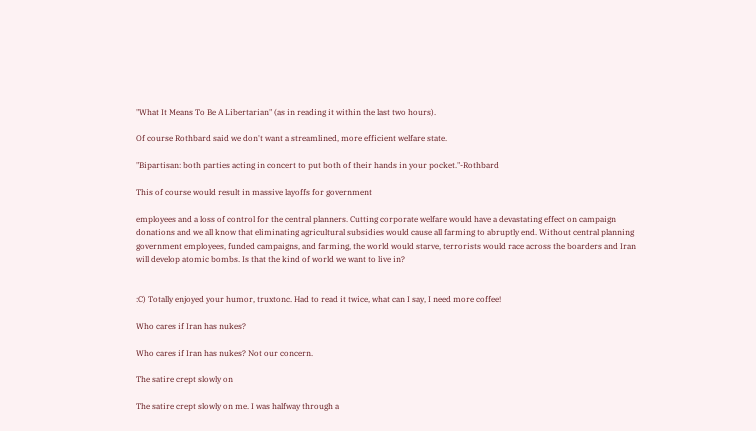"What It Means To Be A Libertarian" (as in reading it within the last two hours).

Of course Rothbard said we don't want a streamlined, more efficient welfare state.

"Bipartisan: both parties acting in concert to put both of their hands in your pocket."-Rothbard

This of course would result in massive layoffs for government

employees and a loss of control for the central planners. Cutting corporate welfare would have a devastating effect on campaign donations and we all know that eliminating agricultural subsidies would cause all farming to abruptly end. Without central planning government employees, funded campaigns, and farming, the world would starve, terrorists would race across the boarders and Iran will develop atomic bombs. Is that the kind of world we want to live in?


:C) Totally enjoyed your humor, truxtonc. Had to read it twice, what can I say, I need more coffee!

Who cares if Iran has nukes?

Who cares if Iran has nukes? Not our concern.

The satire crept slowly on

The satire crept slowly on me. I was halfway through a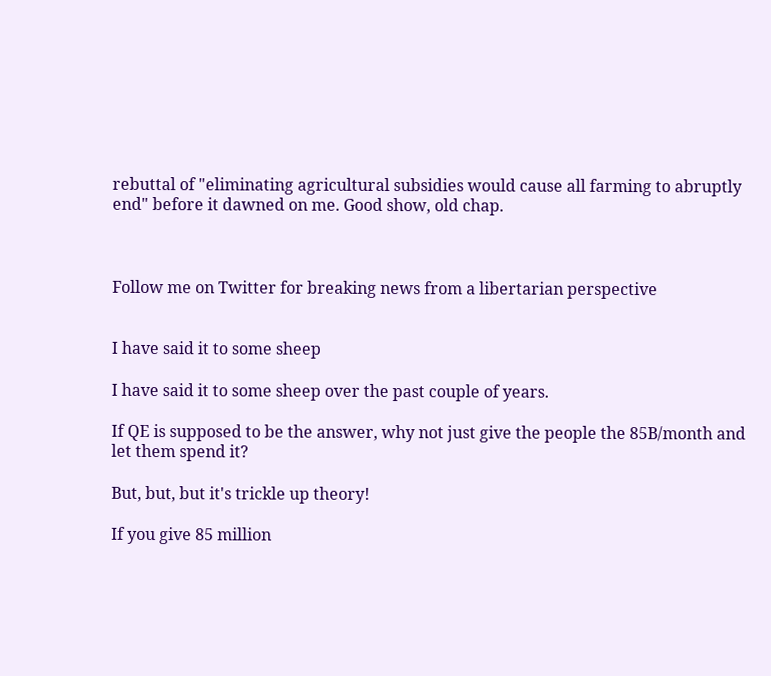rebuttal of "eliminating agricultural subsidies would cause all farming to abruptly end" before it dawned on me. Good show, old chap.



Follow me on Twitter for breaking news from a libertarian perspective


I have said it to some sheep

I have said it to some sheep over the past couple of years.

If QE is supposed to be the answer, why not just give the people the 85B/month and let them spend it?

But, but, but it's trickle up theory!

If you give 85 million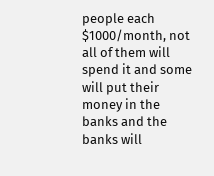people each $1000/month, not all of them will spend it and some will put their money in the banks and the banks will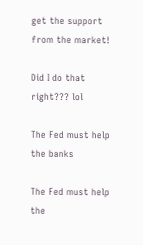get the support from the market!

Did I do that right??? lol

The Fed must help the banks

The Fed must help the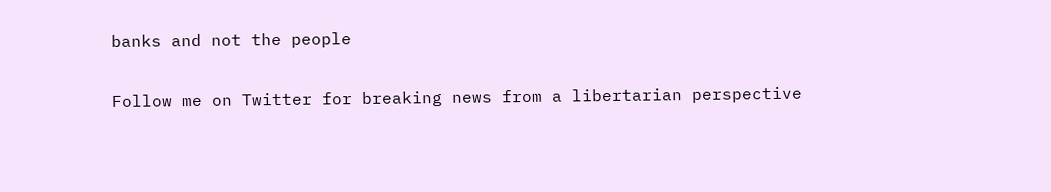banks and not the people

Follow me on Twitter for breaking news from a libertarian perspective